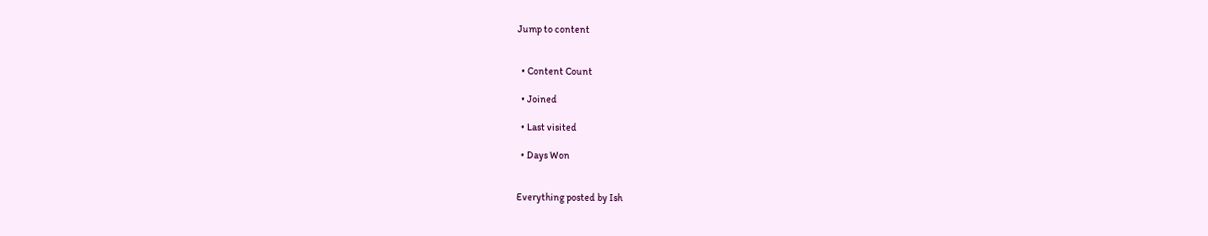Jump to content


  • Content Count

  • Joined

  • Last visited

  • Days Won


Everything posted by Ish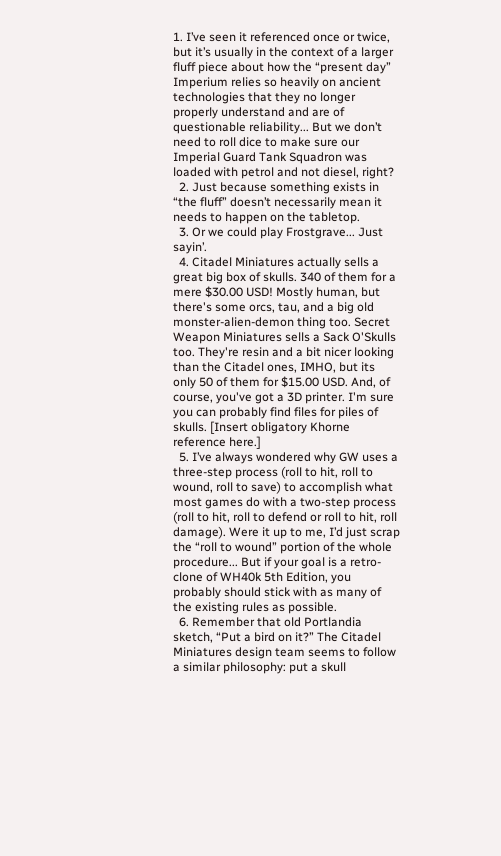1. I’ve seen it referenced once or twice, but it’s usually in the context of a larger fluff piece about how the “present day” Imperium relies so heavily on ancient technologies that they no longer properly understand and are of questionable reliability... But we don’t need to roll dice to make sure our Imperial Guard Tank Squadron was loaded with petrol and not diesel, right?
  2. Just because something exists in “the fluff” doesn’t necessarily mean it needs to happen on the tabletop.
  3. Or we could play Frostgrave... Just sayin’.
  4. Citadel Miniatures actually sells a great big box of skulls. 340 of them for a mere $30.00 USD! Mostly human, but there's some orcs, tau, and a big old monster-alien-demon thing too. Secret Weapon Miniatures sells a Sack O'Skulls too. They're resin and a bit nicer looking than the Citadel ones, IMHO, but its only 50 of them for $15.00 USD. And, of course, you've got a 3D printer. I'm sure you can probably find files for piles of skulls. [Insert obligatory Khorne reference here.]
  5. I’ve always wondered why GW uses a three-step process (roll to hit, roll to wound, roll to save) to accomplish what most games do with a two-step process (roll to hit, roll to defend or roll to hit, roll damage). Were it up to me, I’d just scrap the “roll to wound” portion of the whole procedure... But if your goal is a retro-clone of WH40k 5th Edition, you probably should stick with as many of the existing rules as possible.
  6. Remember that old Portlandia sketch, “Put a bird on it?” The Citadel Miniatures design team seems to follow a similar philosophy: put a skull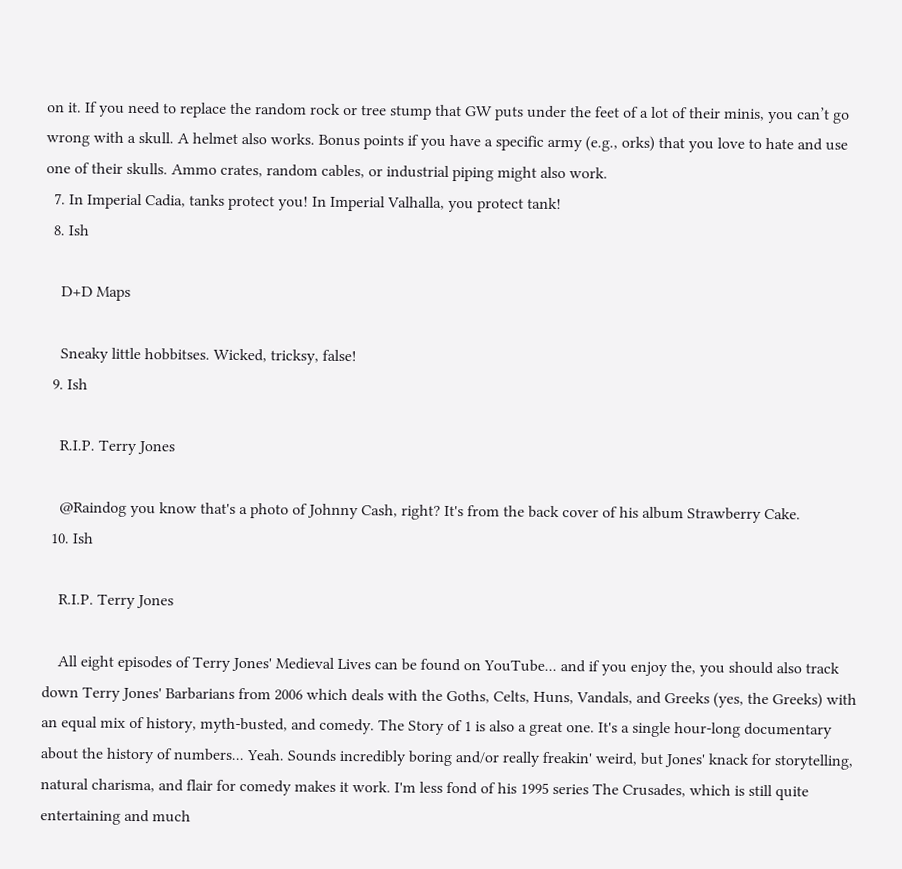on it. If you need to replace the random rock or tree stump that GW puts under the feet of a lot of their minis, you can’t go wrong with a skull. A helmet also works. Bonus points if you have a specific army (e.g., orks) that you love to hate and use one of their skulls. Ammo crates, random cables, or industrial piping might also work.
  7. In Imperial Cadia, tanks protect you! In Imperial Valhalla, you protect tank!
  8. Ish

    D+D Maps

    Sneaky little hobbitses. Wicked, tricksy, false!
  9. Ish

    R.I.P. Terry Jones

    @Raindog you know that's a photo of Johnny Cash, right? It's from the back cover of his album Strawberry Cake.
  10. Ish

    R.I.P. Terry Jones

    All eight episodes of Terry Jones' Medieval Lives can be found on YouTube... and if you enjoy the, you should also track down Terry Jones' Barbarians from 2006 which deals with the Goths, Celts, Huns, Vandals, and Greeks (yes, the Greeks) with an equal mix of history, myth-busted, and comedy. The Story of 1 is also a great one. It's a single hour-long documentary about the history of numbers... Yeah. Sounds incredibly boring and/or really freakin' weird, but Jones' knack for storytelling, natural charisma, and flair for comedy makes it work. I'm less fond of his 1995 series The Crusades, which is still quite entertaining and much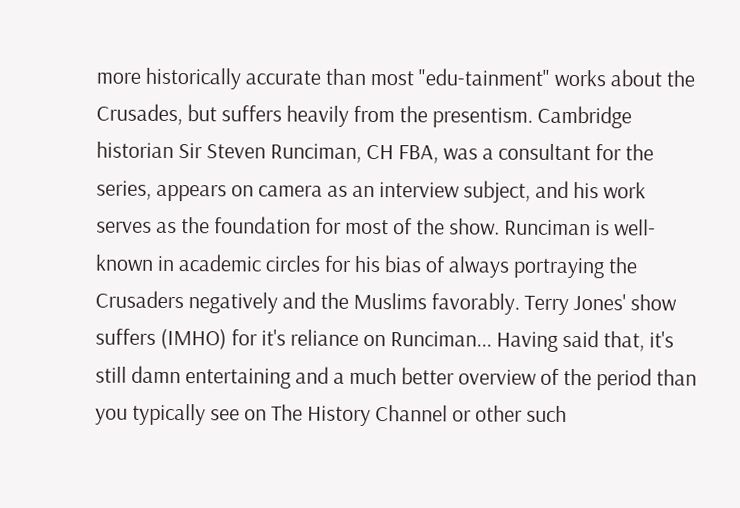more historically accurate than most "edu-tainment" works about the Crusades, but suffers heavily from the presentism. Cambridge historian Sir Steven Runciman, CH FBA, was a consultant for the series, appears on camera as an interview subject, and his work serves as the foundation for most of the show. Runciman is well-known in academic circles for his bias of always portraying the Crusaders negatively and the Muslims favorably. Terry Jones' show suffers (IMHO) for it's reliance on Runciman... Having said that, it's still damn entertaining and a much better overview of the period than you typically see on The History Channel or other such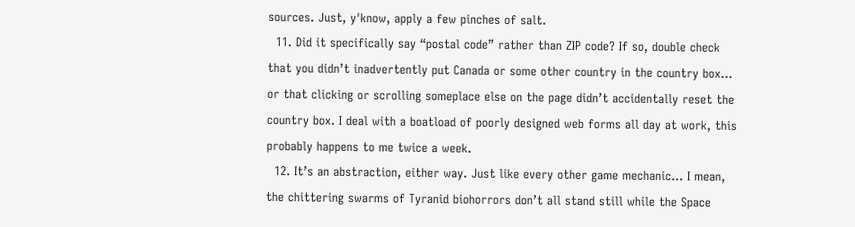sources. Just, y'know, apply a few pinches of salt.
  11. Did it specifically say “postal code” rather than ZIP code? If so, double check that you didn’t inadvertently put Canada or some other country in the country box... or that clicking or scrolling someplace else on the page didn’t accidentally reset the country box. I deal with a boatload of poorly designed web forms all day at work, this probably happens to me twice a week.
  12. It’s an abstraction, either way. Just like every other game mechanic... I mean, the chittering swarms of Tyranid biohorrors don’t all stand still while the Space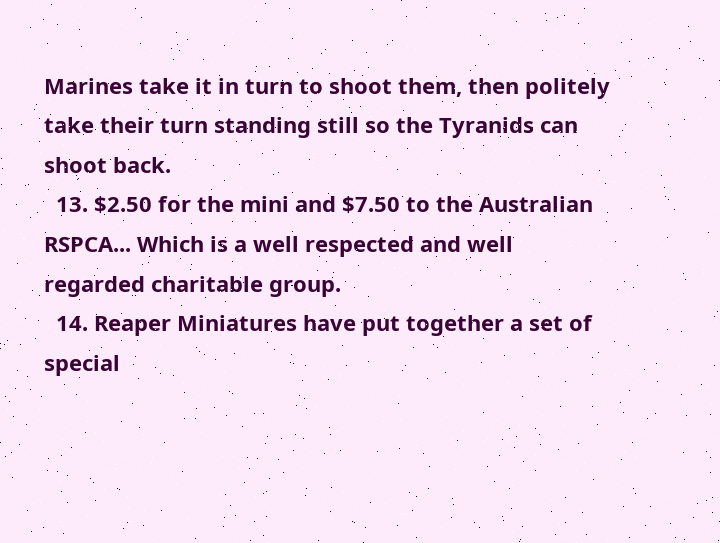Marines take it in turn to shoot them, then politely take their turn standing still so the Tyranids can shoot back.
  13. $2.50 for the mini and $7.50 to the Australian RSPCA... Which is a well respected and well regarded charitable group.
  14. Reaper Miniatures have put together a set of special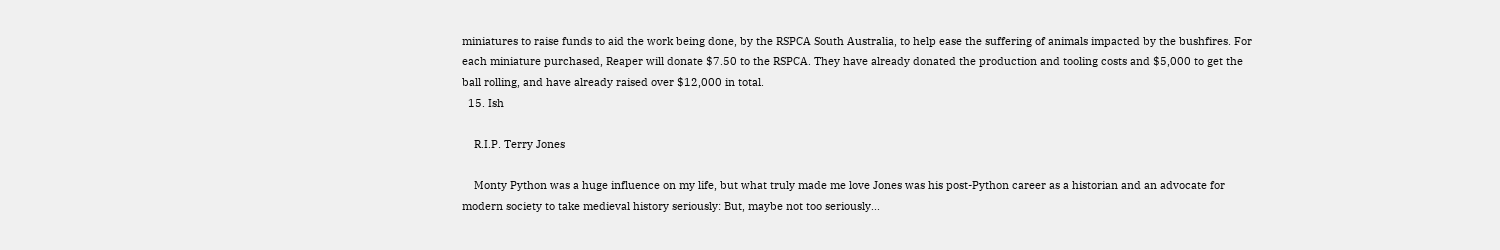miniatures to raise funds to aid the work being done, by the RSPCA South Australia, to help ease the suffering of animals impacted by the bushfires. For each miniature purchased, Reaper will donate $7.50 to the RSPCA. They have already donated the production and tooling costs and $5,000 to get the ball rolling, and have already raised over $12,000 in total.
  15. Ish

    R.I.P. Terry Jones

    Monty Python was a huge influence on my life, but what truly made me love Jones was his post-Python career as a historian and an advocate for modern society to take medieval history seriously: But, maybe not too seriously...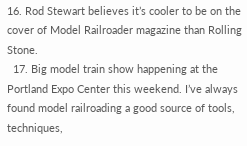16. Rod Stewart believes it’s cooler to be on the cover of Model Railroader magazine than Rolling Stone.
  17. Big model train show happening at the Portland Expo Center this weekend. I’ve always found model railroading a good source of tools, techniques,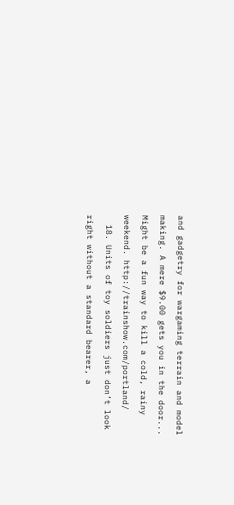and gadgetry for wargaming terrain and model making. A mere $9.00 gets you in the door... Might be a fun way to kill a cold, rainy weekend. http://trainshow.com/portland/
  18. Units of toy soldiers just don’t look right without a standard bearer, a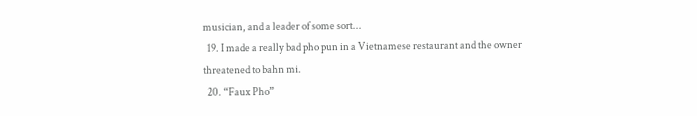musician, and a leader of some sort...
  19. I made a really bad pho pun in a Vietnamese restaurant and the owner threatened to bahn mi.
  20. “Faux Pho”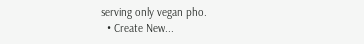serving only vegan pho.
  • Create New...